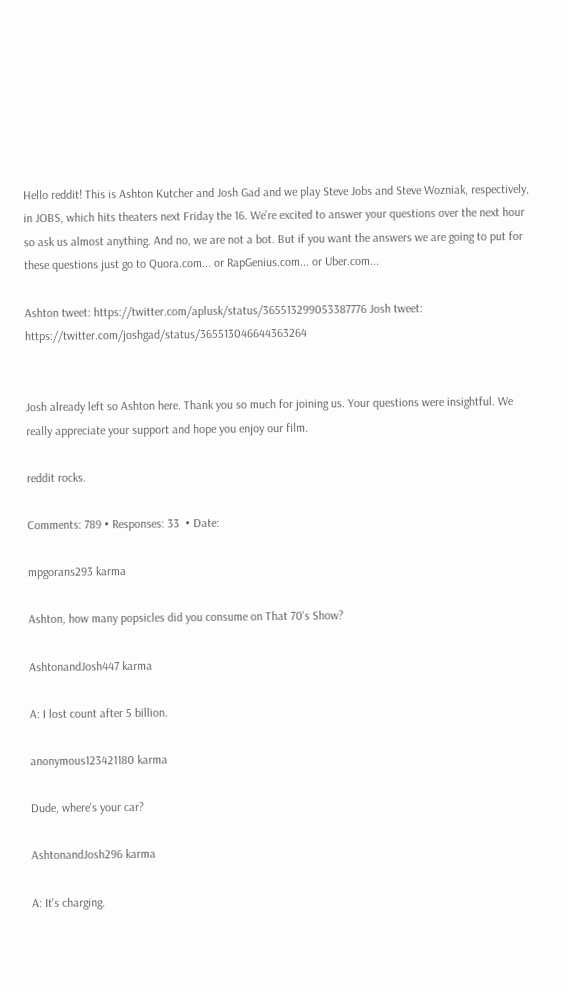Hello reddit! This is Ashton Kutcher and Josh Gad and we play Steve Jobs and Steve Wozniak, respectively, in JOBS, which hits theaters next Friday the 16. We’re excited to answer your questions over the next hour so ask us almost anything. And no, we are not a bot. But if you want the answers we are going to put for these questions just go to Quora.com... or RapGenius.com... or Uber.com...

Ashton tweet: https://twitter.com/aplusk/status/365513299053387776 Josh tweet: https://twitter.com/joshgad/status/365513046644363264


Josh already left so Ashton here. Thank you so much for joining us. Your questions were insightful. We really appreciate your support and hope you enjoy our film.

reddit rocks.

Comments: 789 • Responses: 33  • Date:

mpgorans293 karma

Ashton, how many popsicles did you consume on That 70's Show?

AshtonandJosh447 karma

A: I lost count after 5 billion.

anonymous123421180 karma

Dude, where's your car?

AshtonandJosh296 karma

A: It's charging.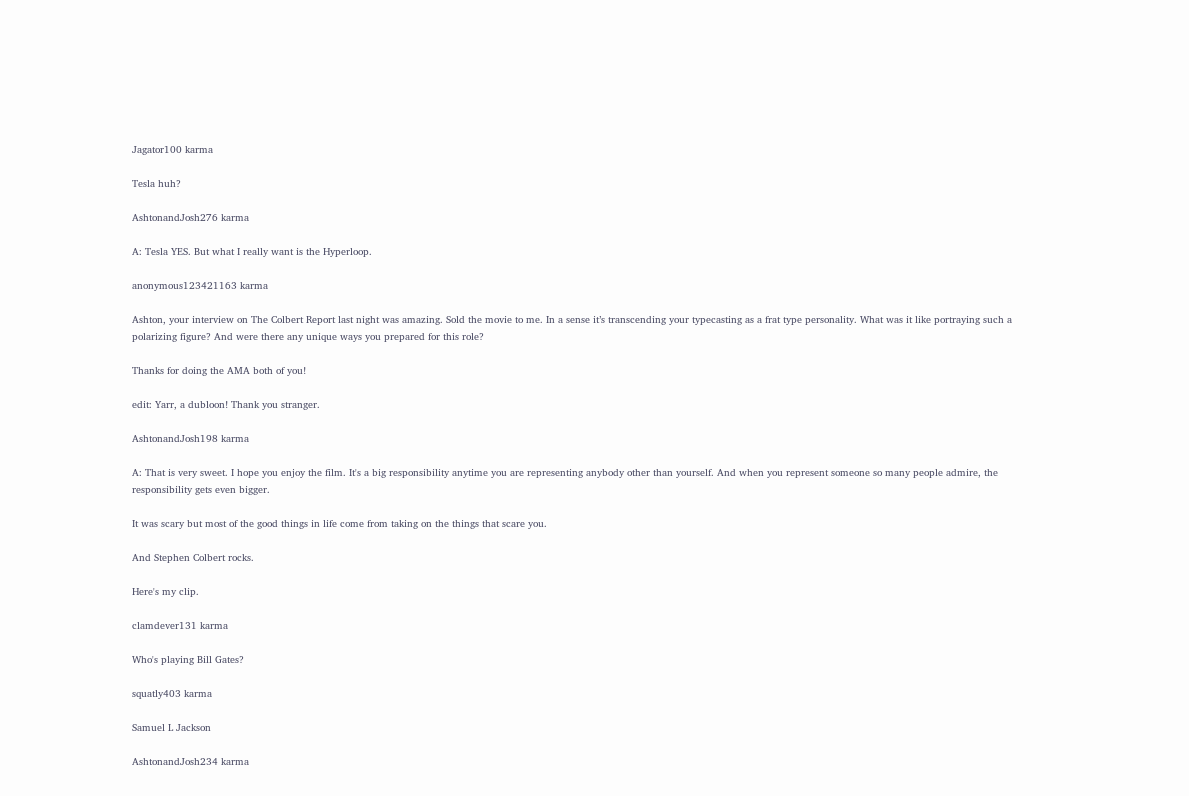Jagator100 karma

Tesla huh?

AshtonandJosh276 karma

A: Tesla YES. But what I really want is the Hyperloop.

anonymous123421163 karma

Ashton, your interview on The Colbert Report last night was amazing. Sold the movie to me. In a sense it’s transcending your typecasting as a frat type personality. What was it like portraying such a polarizing figure? And were there any unique ways you prepared for this role?

Thanks for doing the AMA both of you!

edit: Yarr, a dubloon! Thank you stranger.

AshtonandJosh198 karma

A: That is very sweet. I hope you enjoy the film. It's a big responsibility anytime you are representing anybody other than yourself. And when you represent someone so many people admire, the responsibility gets even bigger.

It was scary but most of the good things in life come from taking on the things that scare you.

And Stephen Colbert rocks.

Here's my clip.

clamdever131 karma

Who's playing Bill Gates?

squatly403 karma

Samuel L Jackson

AshtonandJosh234 karma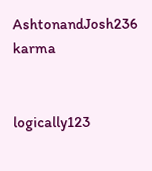AshtonandJosh236 karma


logically123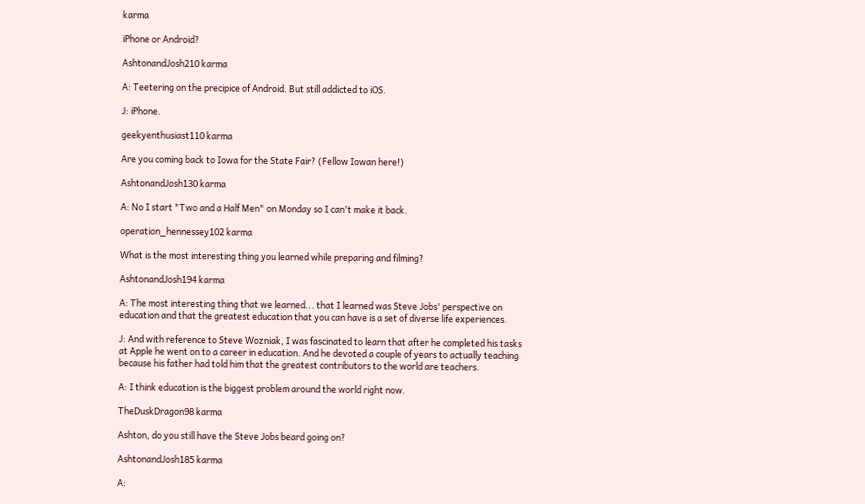karma

iPhone or Android?

AshtonandJosh210 karma

A: Teetering on the precipice of Android. But still addicted to iOS.

J: iPhone.

geekyenthusiast110 karma

Are you coming back to Iowa for the State Fair? (Fellow Iowan here!)

AshtonandJosh130 karma

A: No I start "Two and a Half Men" on Monday so I can't make it back.

operation_hennessey102 karma

What is the most interesting thing you learned while preparing and filming?

AshtonandJosh194 karma

A: The most interesting thing that we learned... that I learned was Steve Jobs' perspective on education and that the greatest education that you can have is a set of diverse life experiences.

J: And with reference to Steve Wozniak, I was fascinated to learn that after he completed his tasks at Apple he went on to a career in education. And he devoted a couple of years to actually teaching because his father had told him that the greatest contributors to the world are teachers.

A: I think education is the biggest problem around the world right now.

TheDuskDragon98 karma

Ashton, do you still have the Steve Jobs beard going on?

AshtonandJosh185 karma

A: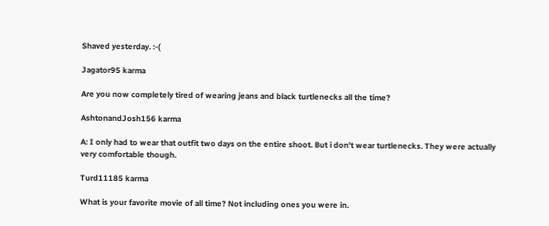Shaved yesterday. :-(

Jagator95 karma

Are you now completely tired of wearing jeans and black turtlenecks all the time?

AshtonandJosh156 karma

A: I only had to wear that outfit two days on the entire shoot. But i don't wear turtlenecks. They were actually very comfortable though.

Turd11185 karma

What is your favorite movie of all time? Not including ones you were in.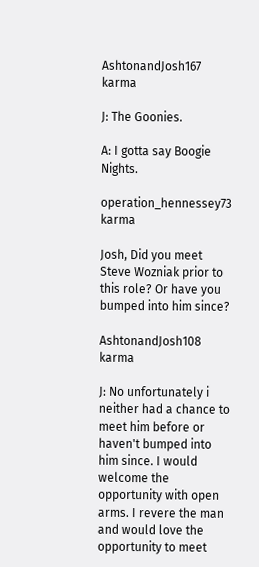AshtonandJosh167 karma

J: The Goonies.

A: I gotta say Boogie Nights.

operation_hennessey73 karma

Josh, Did you meet Steve Wozniak prior to this role? Or have you bumped into him since?

AshtonandJosh108 karma

J: No unfortunately i neither had a chance to meet him before or haven't bumped into him since. I would welcome the opportunity with open arms. I revere the man and would love the opportunity to meet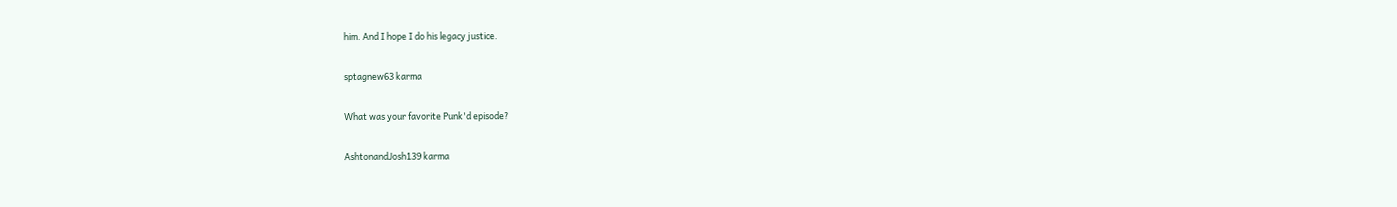him. And I hope I do his legacy justice.

sptagnew63 karma

What was your favorite Punk'd episode?

AshtonandJosh139 karma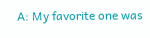A: My favorite one was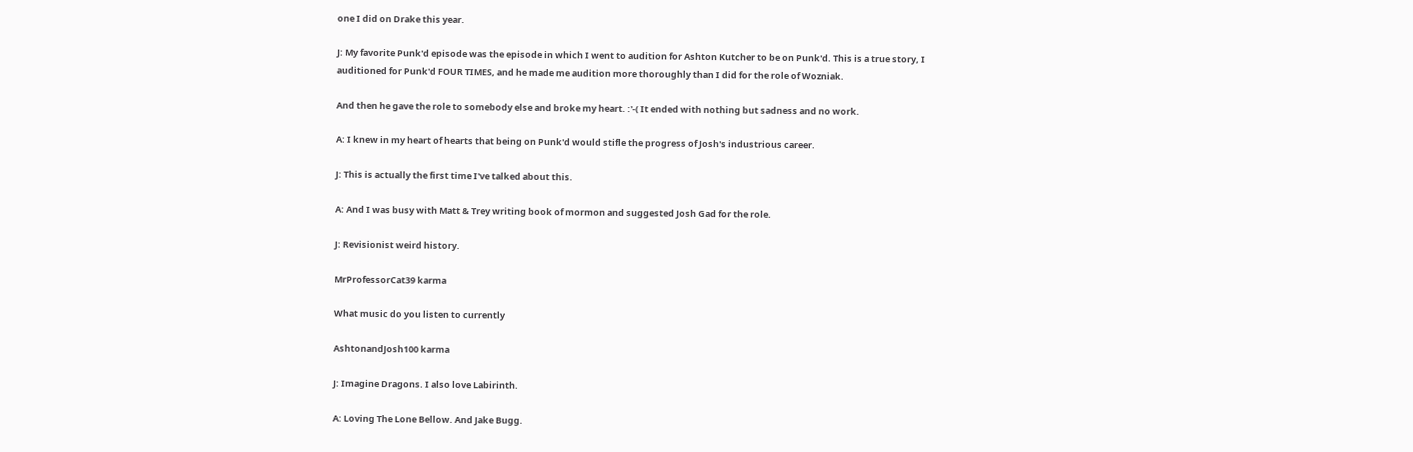one I did on Drake this year.

J: My favorite Punk'd episode was the episode in which I went to audition for Ashton Kutcher to be on Punk'd. This is a true story, I auditioned for Punk'd FOUR TIMES, and he made me audition more thoroughly than I did for the role of Wozniak.

And then he gave the role to somebody else and broke my heart. :'-( It ended with nothing but sadness and no work.

A: I knew in my heart of hearts that being on Punk'd would stifle the progress of Josh's industrious career.

J: This is actually the first time I've talked about this.

A: And I was busy with Matt & Trey writing book of mormon and suggested Josh Gad for the role.

J: Revisionist weird history.

MrProfessorCat39 karma

What music do you listen to currently

AshtonandJosh100 karma

J: Imagine Dragons. I also love Labirinth.

A: Loving The Lone Bellow. And Jake Bugg.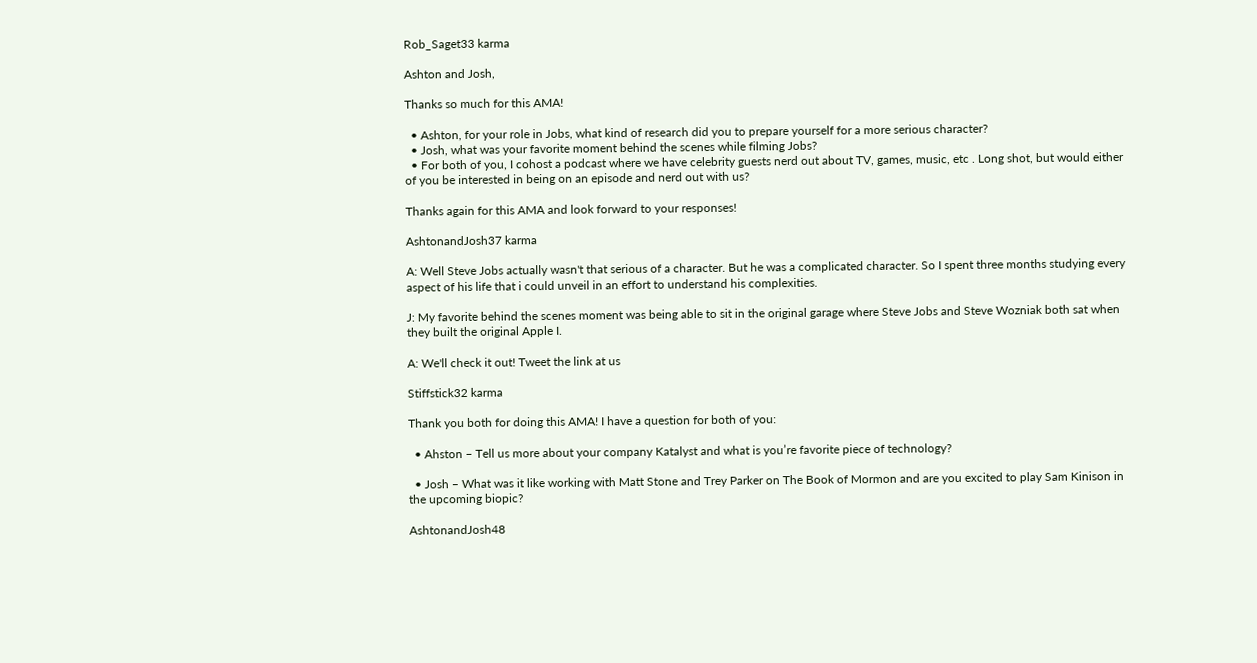Rob_Saget33 karma

Ashton and Josh,

Thanks so much for this AMA!

  • Ashton, for your role in Jobs, what kind of research did you to prepare yourself for a more serious character?
  • Josh, what was your favorite moment behind the scenes while filming Jobs?
  • For both of you, I cohost a podcast where we have celebrity guests nerd out about TV, games, music, etc . Long shot, but would either of you be interested in being on an episode and nerd out with us?

Thanks again for this AMA and look forward to your responses!

AshtonandJosh37 karma

A: Well Steve Jobs actually wasn't that serious of a character. But he was a complicated character. So I spent three months studying every aspect of his life that i could unveil in an effort to understand his complexities.

J: My favorite behind the scenes moment was being able to sit in the original garage where Steve Jobs and Steve Wozniak both sat when they built the original Apple I.

A: We'll check it out! Tweet the link at us

Stiffstick32 karma

Thank you both for doing this AMA! I have a question for both of you:

  • Ahston – Tell us more about your company Katalyst and what is you’re favorite piece of technology?

  • Josh – What was it like working with Matt Stone and Trey Parker on The Book of Mormon and are you excited to play Sam Kinison in the upcoming biopic?

AshtonandJosh48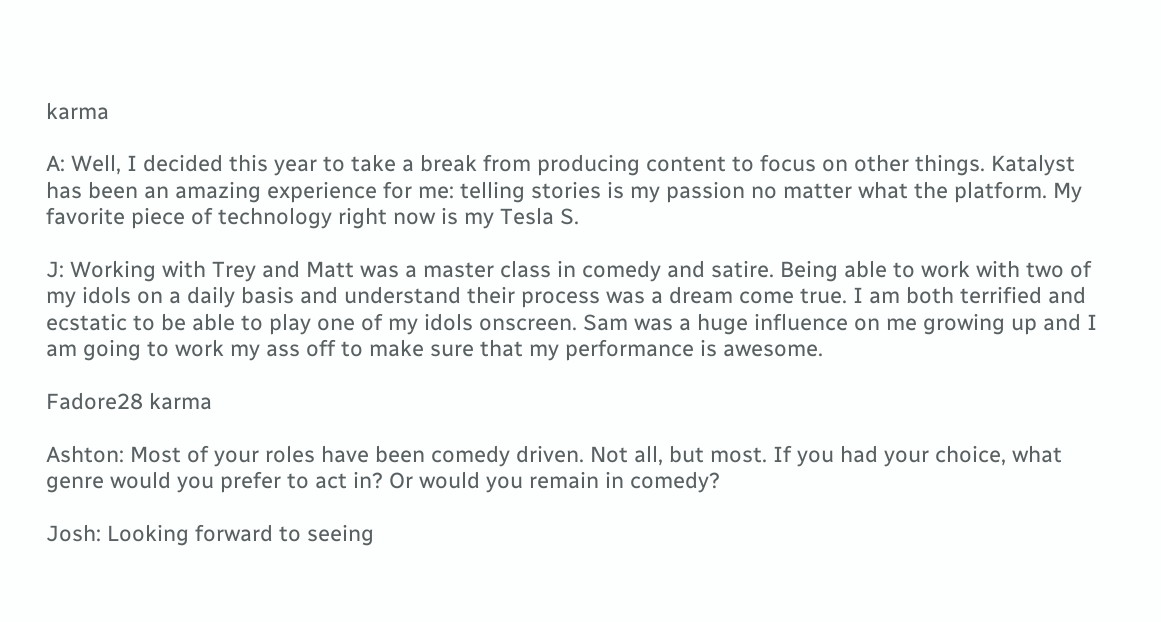karma

A: Well, I decided this year to take a break from producing content to focus on other things. Katalyst has been an amazing experience for me: telling stories is my passion no matter what the platform. My favorite piece of technology right now is my Tesla S.

J: Working with Trey and Matt was a master class in comedy and satire. Being able to work with two of my idols on a daily basis and understand their process was a dream come true. I am both terrified and ecstatic to be able to play one of my idols onscreen. Sam was a huge influence on me growing up and I am going to work my ass off to make sure that my performance is awesome.

Fadore28 karma

Ashton: Most of your roles have been comedy driven. Not all, but most. If you had your choice, what genre would you prefer to act in? Or would you remain in comedy?

Josh: Looking forward to seeing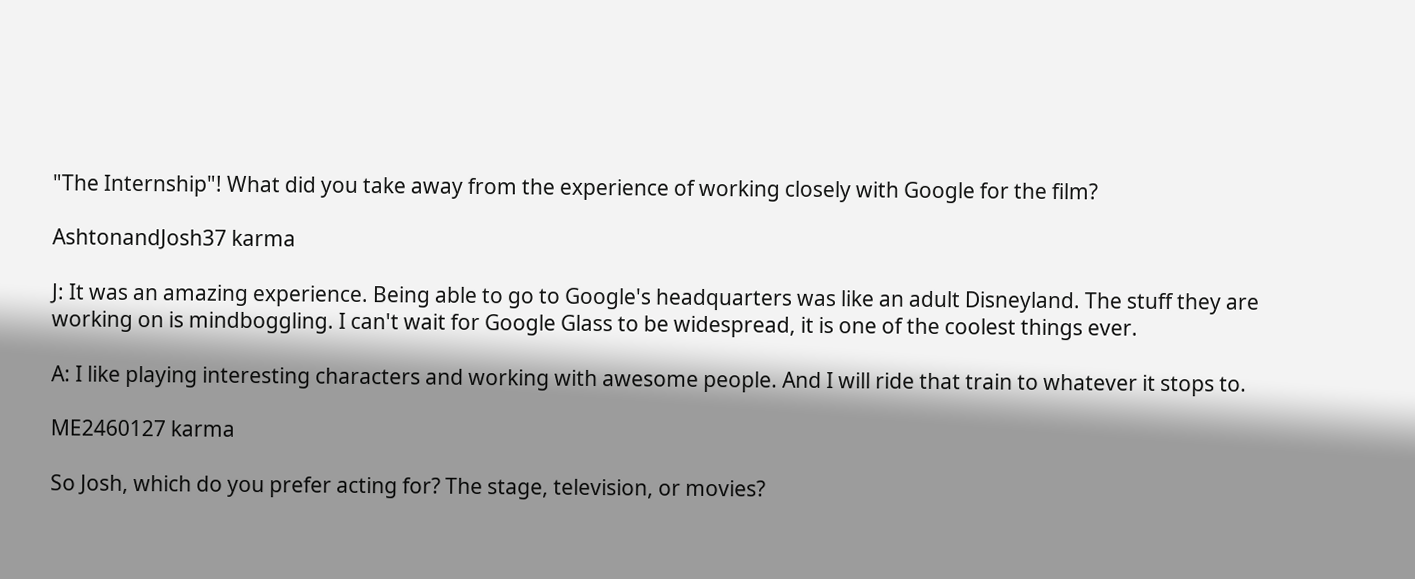"The Internship"! What did you take away from the experience of working closely with Google for the film?

AshtonandJosh37 karma

J: It was an amazing experience. Being able to go to Google's headquarters was like an adult Disneyland. The stuff they are working on is mindboggling. I can't wait for Google Glass to be widespread, it is one of the coolest things ever.

A: I like playing interesting characters and working with awesome people. And I will ride that train to whatever it stops to.

ME2460127 karma

So Josh, which do you prefer acting for? The stage, television, or movies?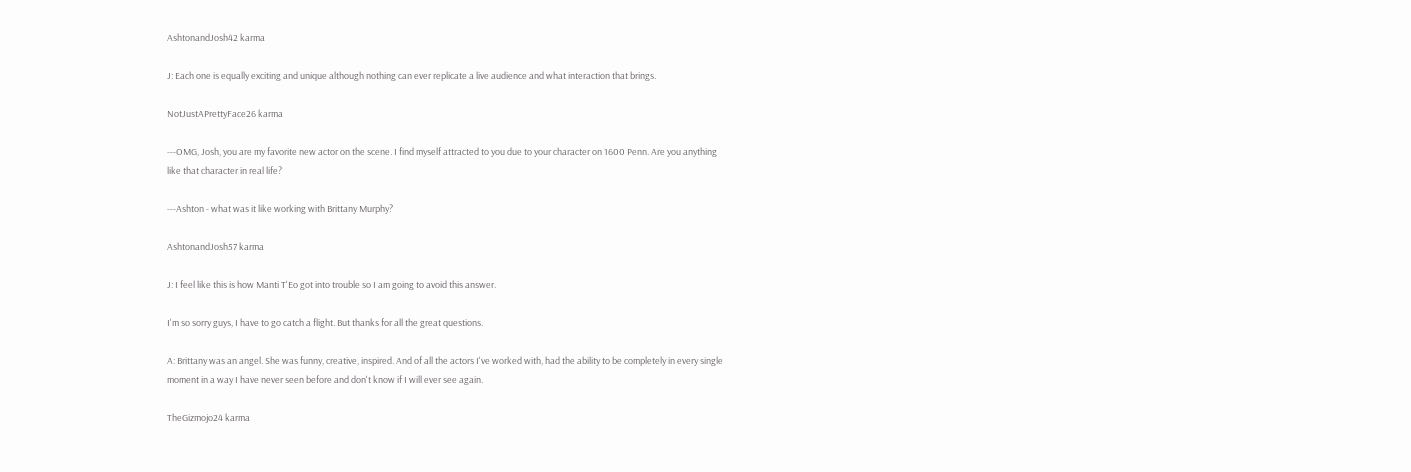AshtonandJosh42 karma

J: Each one is equally exciting and unique although nothing can ever replicate a live audience and what interaction that brings.

NotJustAPrettyFace26 karma

---OMG, Josh, you are my favorite new actor on the scene. I find myself attracted to you due to your character on 1600 Penn. Are you anything like that character in real life?

---Ashton - what was it like working with Brittany Murphy?

AshtonandJosh57 karma

J: I feel like this is how Manti T'Eo got into trouble so I am going to avoid this answer.

I'm so sorry guys, I have to go catch a flight. But thanks for all the great questions.

A: Brittany was an angel. She was funny, creative, inspired. And of all the actors I've worked with, had the ability to be completely in every single moment in a way I have never seen before and don't know if I will ever see again.

TheGizmojo24 karma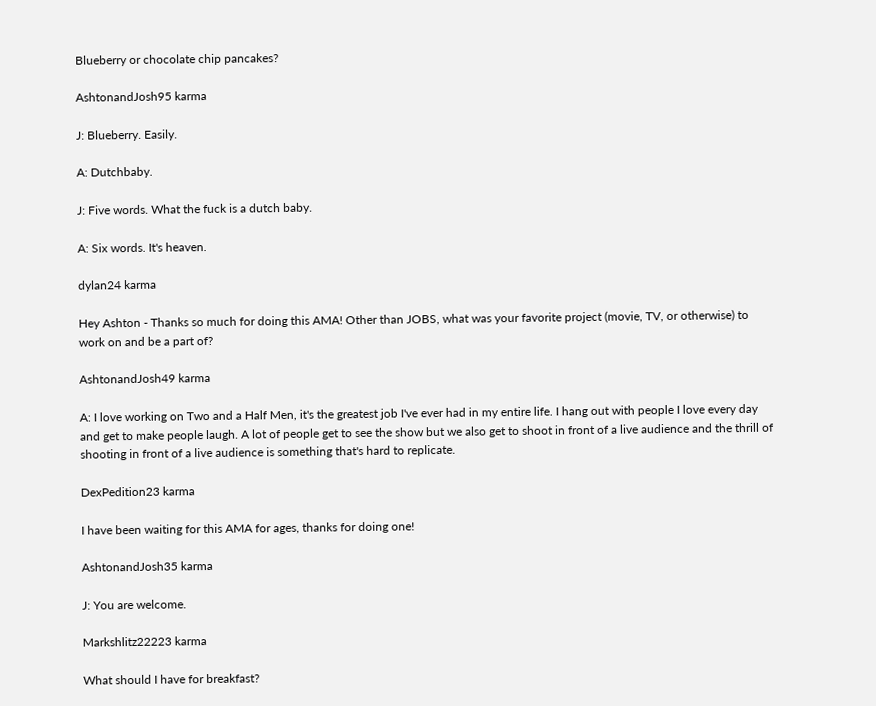Blueberry or chocolate chip pancakes?

AshtonandJosh95 karma

J: Blueberry. Easily.

A: Dutchbaby.

J: Five words. What the fuck is a dutch baby.

A: Six words. It's heaven.

dylan24 karma

Hey Ashton - Thanks so much for doing this AMA! Other than JOBS, what was your favorite project (movie, TV, or otherwise) to work on and be a part of?

AshtonandJosh49 karma

A: I love working on Two and a Half Men, it's the greatest job I've ever had in my entire life. I hang out with people I love every day and get to make people laugh. A lot of people get to see the show but we also get to shoot in front of a live audience and the thrill of shooting in front of a live audience is something that's hard to replicate.

DexPedition23 karma

I have been waiting for this AMA for ages, thanks for doing one!

AshtonandJosh35 karma

J: You are welcome.

Markshlitz22223 karma

What should I have for breakfast?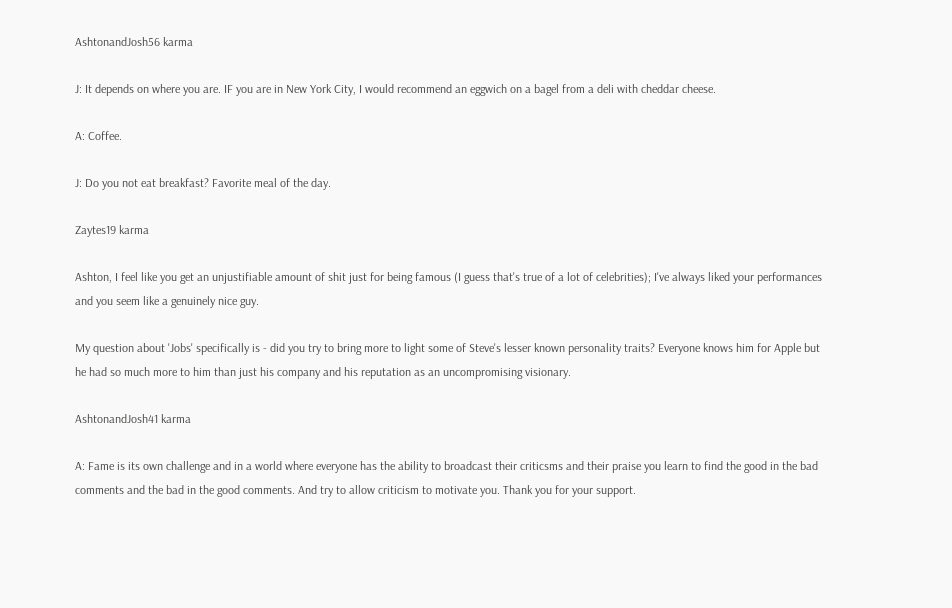AshtonandJosh56 karma

J: It depends on where you are. IF you are in New York City, I would recommend an eggwich on a bagel from a deli with cheddar cheese.

A: Coffee.

J: Do you not eat breakfast? Favorite meal of the day.

Zaytes19 karma

Ashton, I feel like you get an unjustifiable amount of shit just for being famous (I guess that's true of a lot of celebrities); I've always liked your performances and you seem like a genuinely nice guy.

My question about 'Jobs' specifically is - did you try to bring more to light some of Steve's lesser known personality traits? Everyone knows him for Apple but he had so much more to him than just his company and his reputation as an uncompromising visionary.

AshtonandJosh41 karma

A: Fame is its own challenge and in a world where everyone has the ability to broadcast their criticsms and their praise you learn to find the good in the bad comments and the bad in the good comments. And try to allow criticism to motivate you. Thank you for your support.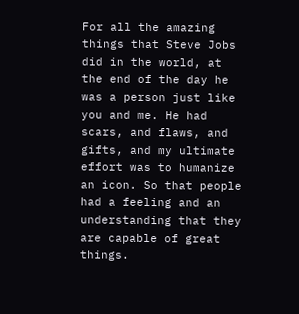For all the amazing things that Steve Jobs did in the world, at the end of the day he was a person just like you and me. He had scars, and flaws, and gifts, and my ultimate effort was to humanize an icon. So that people had a feeling and an understanding that they are capable of great things.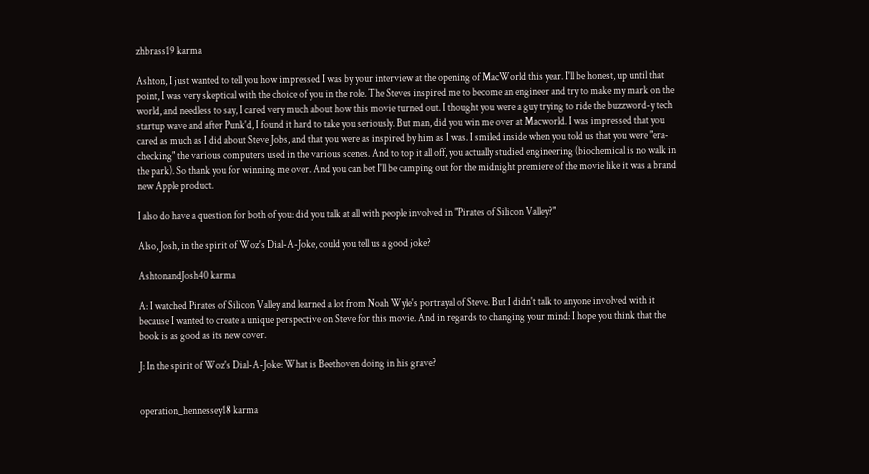zhbrass19 karma

Ashton, I just wanted to tell you how impressed I was by your interview at the opening of MacWorld this year. I'll be honest, up until that point, I was very skeptical with the choice of you in the role. The Steves inspired me to become an engineer and try to make my mark on the world, and needless to say, I cared very much about how this movie turned out. I thought you were a guy trying to ride the buzzword-y tech startup wave and after Punk'd, I found it hard to take you seriously. But man, did you win me over at Macworld. I was impressed that you cared as much as I did about Steve Jobs, and that you were as inspired by him as I was. I smiled inside when you told us that you were "era-checking" the various computers used in the various scenes. And to top it all off, you actually studied engineering (biochemical is no walk in the park). So thank you for winning me over. And you can bet I'll be camping out for the midnight premiere of the movie like it was a brand new Apple product.

I also do have a question for both of you: did you talk at all with people involved in "Pirates of Silicon Valley?"

Also, Josh, in the spirit of Woz's Dial-A-Joke, could you tell us a good joke?

AshtonandJosh40 karma

A: I watched Pirates of Silicon Valley and learned a lot from Noah Wyle's portrayal of Steve. But I didn't talk to anyone involved with it because I wanted to create a unique perspective on Steve for this movie. And in regards to changing your mind: I hope you think that the book is as good as its new cover.

J: In the spirit of Woz's Dial-A-Joke: What is Beethoven doing in his grave?


operation_hennessey18 karma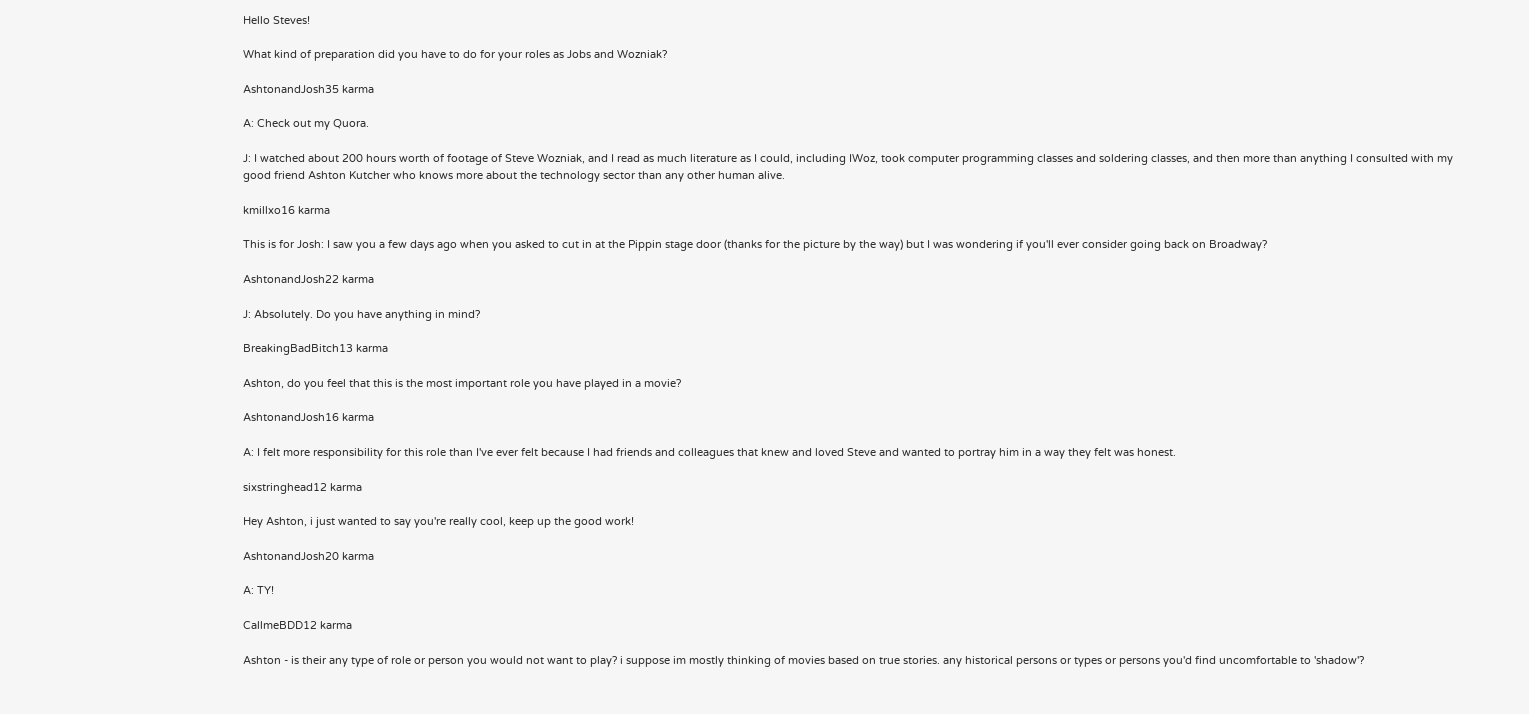Hello Steves!

What kind of preparation did you have to do for your roles as Jobs and Wozniak?

AshtonandJosh35 karma

A: Check out my Quora.

J: I watched about 200 hours worth of footage of Steve Wozniak, and I read as much literature as I could, including IWoz, took computer programming classes and soldering classes, and then more than anything I consulted with my good friend Ashton Kutcher who knows more about the technology sector than any other human alive.

kmillxo16 karma

This is for Josh: I saw you a few days ago when you asked to cut in at the Pippin stage door (thanks for the picture by the way) but I was wondering if you'll ever consider going back on Broadway?

AshtonandJosh22 karma

J: Absolutely. Do you have anything in mind?

BreakingBadBitch13 karma

Ashton, do you feel that this is the most important role you have played in a movie?

AshtonandJosh16 karma

A: I felt more responsibility for this role than I've ever felt because I had friends and colleagues that knew and loved Steve and wanted to portray him in a way they felt was honest.

sixstringhead12 karma

Hey Ashton, i just wanted to say you're really cool, keep up the good work!

AshtonandJosh20 karma

A: TY!

CallmeBDD12 karma

Ashton - is their any type of role or person you would not want to play? i suppose im mostly thinking of movies based on true stories. any historical persons or types or persons you'd find uncomfortable to 'shadow'?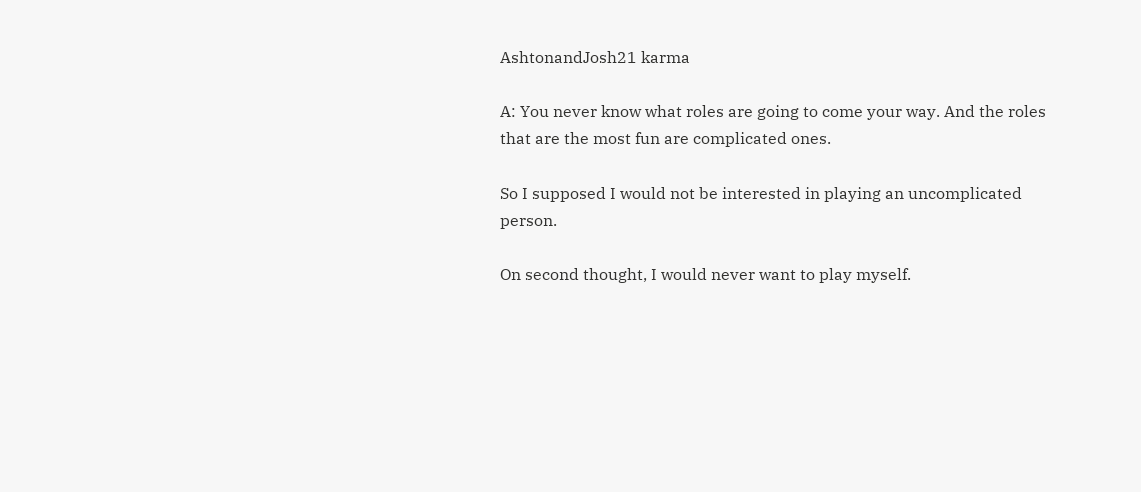AshtonandJosh21 karma

A: You never know what roles are going to come your way. And the roles that are the most fun are complicated ones.

So I supposed I would not be interested in playing an uncomplicated person.

On second thought, I would never want to play myself.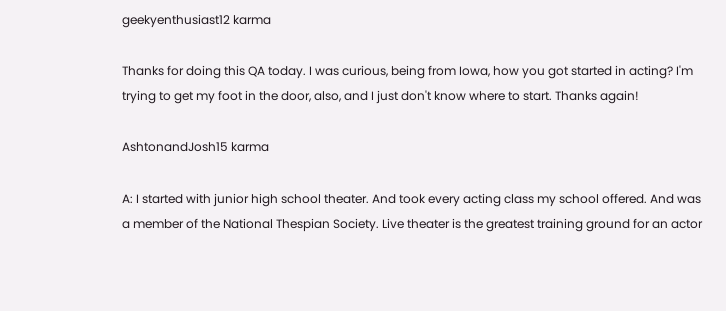geekyenthusiast12 karma

Thanks for doing this QA today. I was curious, being from Iowa, how you got started in acting? I'm trying to get my foot in the door, also, and I just don't know where to start. Thanks again!

AshtonandJosh15 karma

A: I started with junior high school theater. And took every acting class my school offered. And was a member of the National Thespian Society. Live theater is the greatest training ground for an actor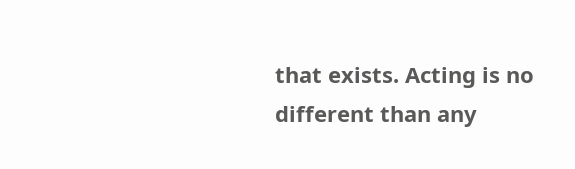that exists. Acting is no different than any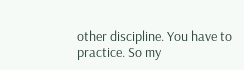other discipline. You have to practice. So my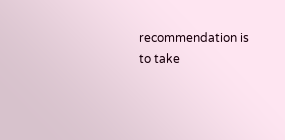recommendation is to take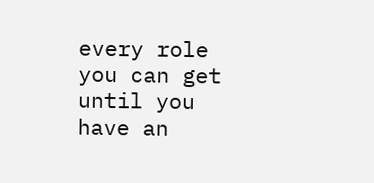every role you can get until you have an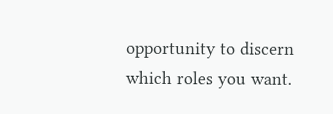opportunity to discern which roles you want.